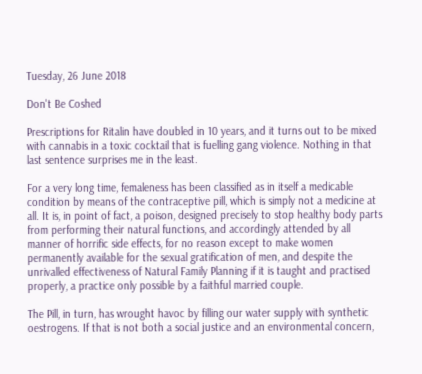Tuesday, 26 June 2018

Don't Be Coshed

Prescriptions for Ritalin have doubled in 10 years, and it turns out to be mixed with cannabis in a toxic cocktail that is fuelling gang violence. Nothing in that last sentence surprises me in the least.

For a very long time, femaleness has been classified as in itself a medicable condition by means of the contraceptive pill, which is simply not a medicine at all. It is, in point of fact, a poison, designed precisely to stop healthy body parts from performing their natural functions, and accordingly attended by all manner of horrific side effects, for no reason except to make women permanently available for the sexual gratification of men, and despite the unrivalled effectiveness of Natural Family Planning if it is taught and practised properly, a practice only possible by a faithful married couple.

The Pill, in turn, has wrought havoc by filling our water supply with synthetic oestrogens. If that is not both a social justice and an environmental concern,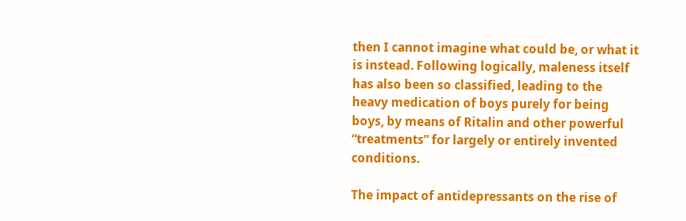then I cannot imagine what could be, or what it is instead. Following logically, maleness itself has also been so classified, leading to the heavy medication of boys purely for being boys, by means of Ritalin and other powerful “treatments” for largely or entirely invented conditions.

The impact of antidepressants on the rise of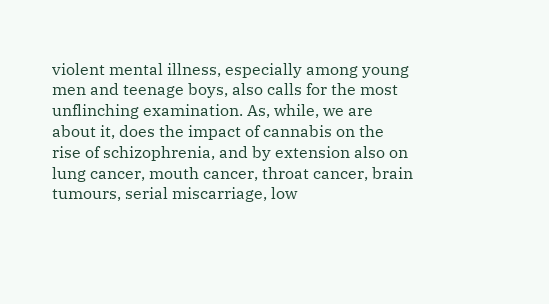violent mental illness, especially among young men and teenage boys, also calls for the most unflinching examination. As, while, we are about it, does the impact of cannabis on the rise of schizophrenia, and by extension also on lung cancer, mouth cancer, throat cancer, brain tumours, serial miscarriage, low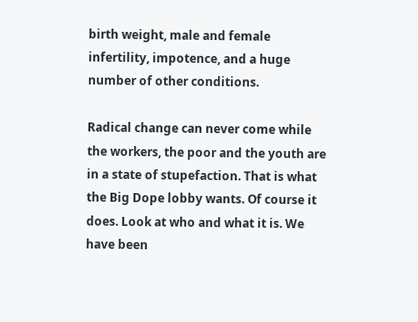birth weight, male and female infertility, impotence, and a huge number of other conditions.

Radical change can never come while the workers, the poor and the youth are in a state of stupefaction. That is what the Big Dope lobby wants. Of course it does. Look at who and what it is. We have been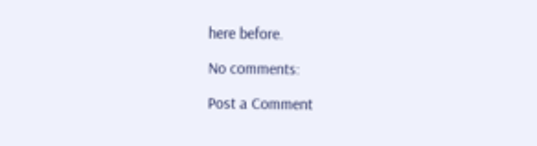here before.

No comments:

Post a Comment